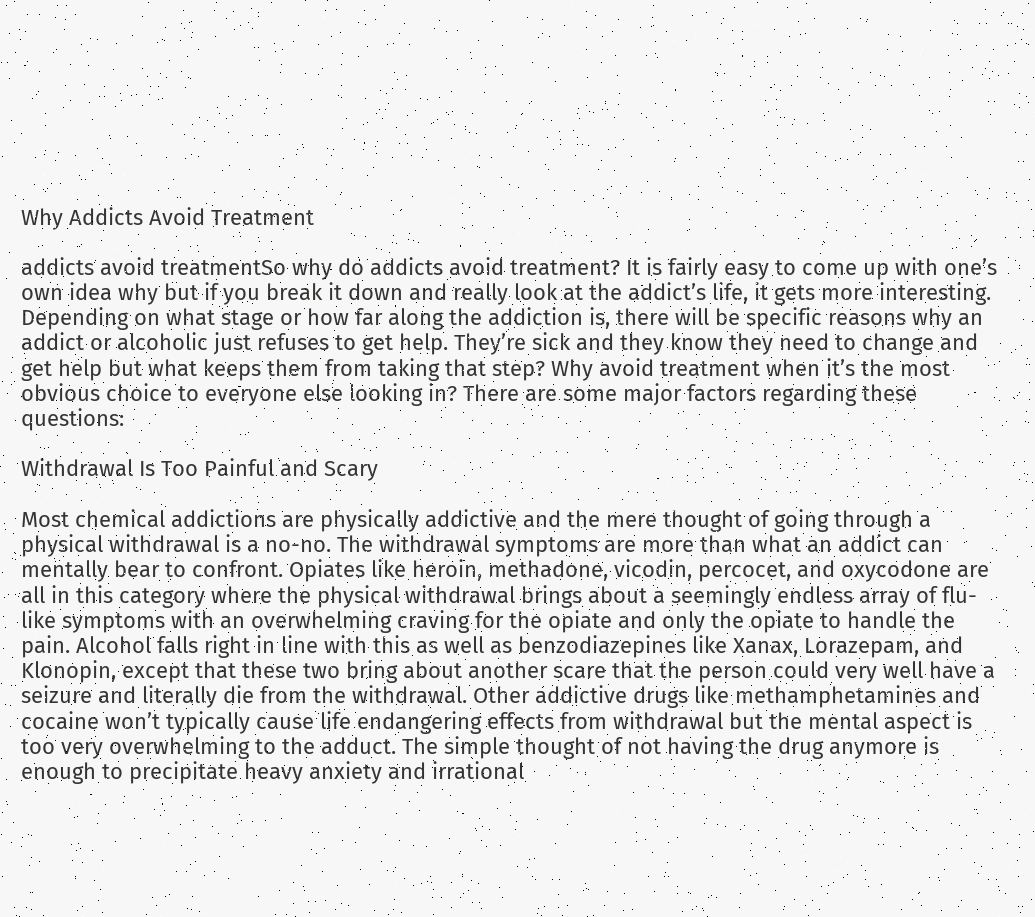Why Addicts Avoid Treatment

addicts avoid treatmentSo why do addicts avoid treatment? It is fairly easy to come up with one’s own idea why but if you break it down and really look at the addict’s life, it gets more interesting. Depending on what stage or how far along the addiction is, there will be specific reasons why an addict or alcoholic just refuses to get help. They’re sick and they know they need to change and get help but what keeps them from taking that step? Why avoid treatment when it’s the most obvious choice to everyone else looking in? There are some major factors regarding these questions:

Withdrawal Is Too Painful and Scary

Most chemical addictions are physically addictive and the mere thought of going through a physical withdrawal is a no-no. The withdrawal symptoms are more than what an addict can mentally bear to confront. Opiates like heroin, methadone, vicodin, percocet, and oxycodone are all in this category where the physical withdrawal brings about a seemingly endless array of flu-like symptoms with an overwhelming craving for the opiate and only the opiate to handle the pain. Alcohol falls right in line with this as well as benzodiazepines like Xanax, Lorazepam, and Klonopin, except that these two bring about another scare that the person could very well have a seizure and literally die from the withdrawal. Other addictive drugs like methamphetamines and cocaine won’t typically cause life endangering effects from withdrawal but the mental aspect is too very overwhelming to the adduct. The simple thought of not having the drug anymore is enough to precipitate heavy anxiety and irrational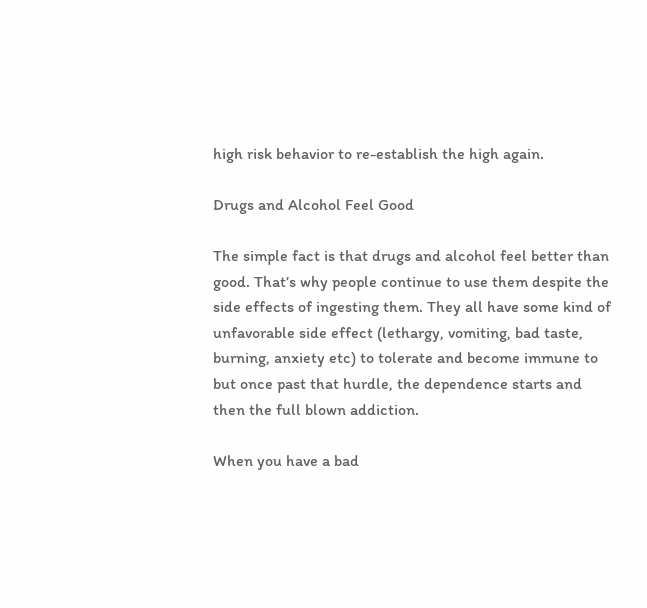high risk behavior to re-establish the high again.

Drugs and Alcohol Feel Good

The simple fact is that drugs and alcohol feel better than good. That’s why people continue to use them despite the side effects of ingesting them. They all have some kind of unfavorable side effect (lethargy, vomiting, bad taste, burning, anxiety etc) to tolerate and become immune to but once past that hurdle, the dependence starts and then the full blown addiction.

When you have a bad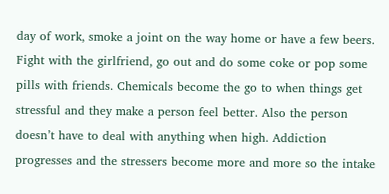day of work, smoke a joint on the way home or have a few beers. Fight with the girlfriend, go out and do some coke or pop some pills with friends. Chemicals become the go to when things get stressful and they make a person feel better. Also the person doesn’t have to deal with anything when high. Addiction progresses and the stressers become more and more so the intake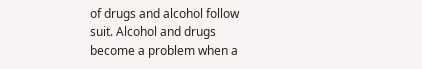of drugs and alcohol follow suit. Alcohol and drugs become a problem when a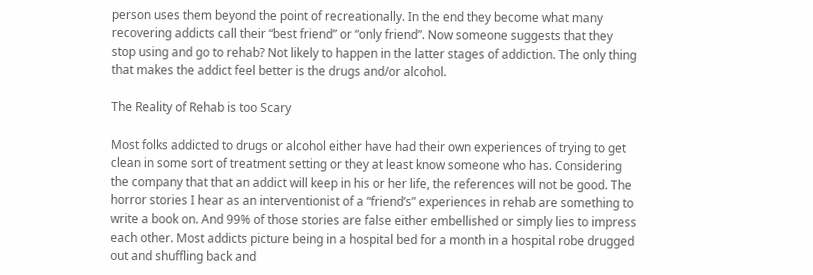person uses them beyond the point of recreationally. In the end they become what many recovering addicts call their “best friend” or “only friend”. Now someone suggests that they stop using and go to rehab? Not likely to happen in the latter stages of addiction. The only thing that makes the addict feel better is the drugs and/or alcohol.

The Reality of Rehab is too Scary

Most folks addicted to drugs or alcohol either have had their own experiences of trying to get clean in some sort of treatment setting or they at least know someone who has. Considering the company that that an addict will keep in his or her life, the references will not be good. The horror stories I hear as an interventionist of a “friend’s” experiences in rehab are something to write a book on. And 99% of those stories are false either embellished or simply lies to impress each other. Most addicts picture being in a hospital bed for a month in a hospital robe drugged out and shuffling back and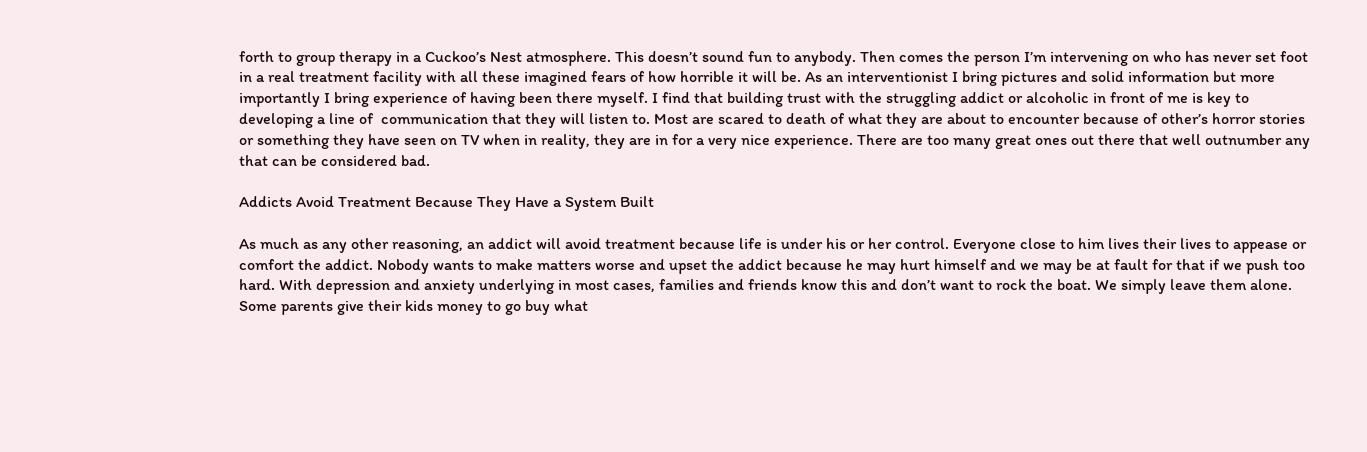forth to group therapy in a Cuckoo’s Nest atmosphere. This doesn’t sound fun to anybody. Then comes the person I’m intervening on who has never set foot in a real treatment facility with all these imagined fears of how horrible it will be. As an interventionist I bring pictures and solid information but more importantly I bring experience of having been there myself. I find that building trust with the struggling addict or alcoholic in front of me is key to developing a line of  communication that they will listen to. Most are scared to death of what they are about to encounter because of other’s horror stories or something they have seen on TV when in reality, they are in for a very nice experience. There are too many great ones out there that well outnumber any that can be considered bad.

Addicts Avoid Treatment Because They Have a System Built

As much as any other reasoning, an addict will avoid treatment because life is under his or her control. Everyone close to him lives their lives to appease or comfort the addict. Nobody wants to make matters worse and upset the addict because he may hurt himself and we may be at fault for that if we push too hard. With depression and anxiety underlying in most cases, families and friends know this and don’t want to rock the boat. We simply leave them alone. Some parents give their kids money to go buy what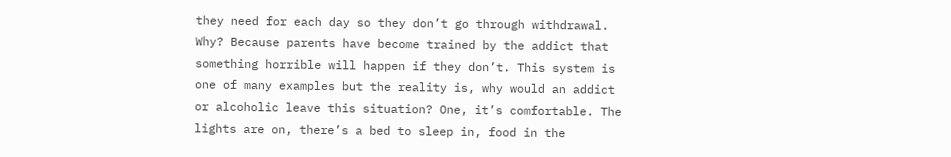they need for each day so they don’t go through withdrawal. Why? Because parents have become trained by the addict that something horrible will happen if they don’t. This system is one of many examples but the reality is, why would an addict or alcoholic leave this situation? One, it’s comfortable. The lights are on, there’s a bed to sleep in, food in the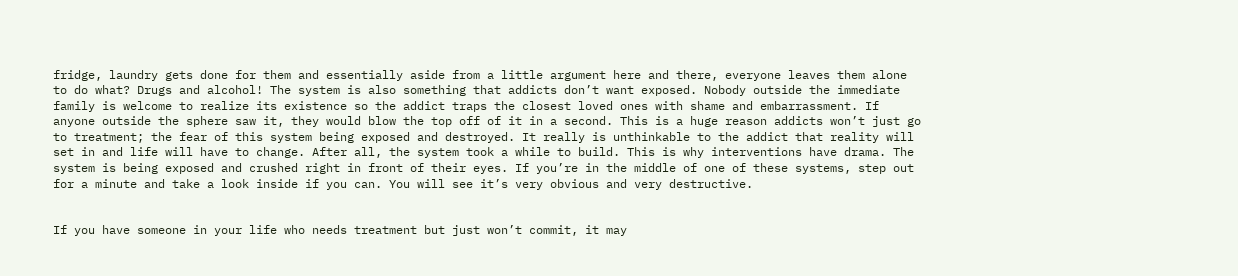fridge, laundry gets done for them and essentially aside from a little argument here and there, everyone leaves them alone to do what? Drugs and alcohol! The system is also something that addicts don’t want exposed. Nobody outside the immediate family is welcome to realize its existence so the addict traps the closest loved ones with shame and embarrassment. If anyone outside the sphere saw it, they would blow the top off of it in a second. This is a huge reason addicts won’t just go to treatment; the fear of this system being exposed and destroyed. It really is unthinkable to the addict that reality will set in and life will have to change. After all, the system took a while to build. This is why interventions have drama. The system is being exposed and crushed right in front of their eyes. If you’re in the middle of one of these systems, step out for a minute and take a look inside if you can. You will see it’s very obvious and very destructive.


If you have someone in your life who needs treatment but just won’t commit, it may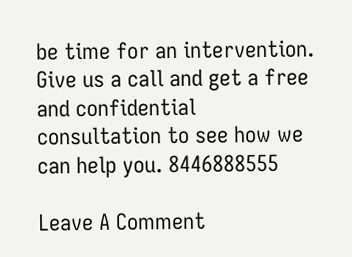be time for an intervention. Give us a call and get a free and confidential consultation to see how we can help you. 8446888555

Leave A Comment